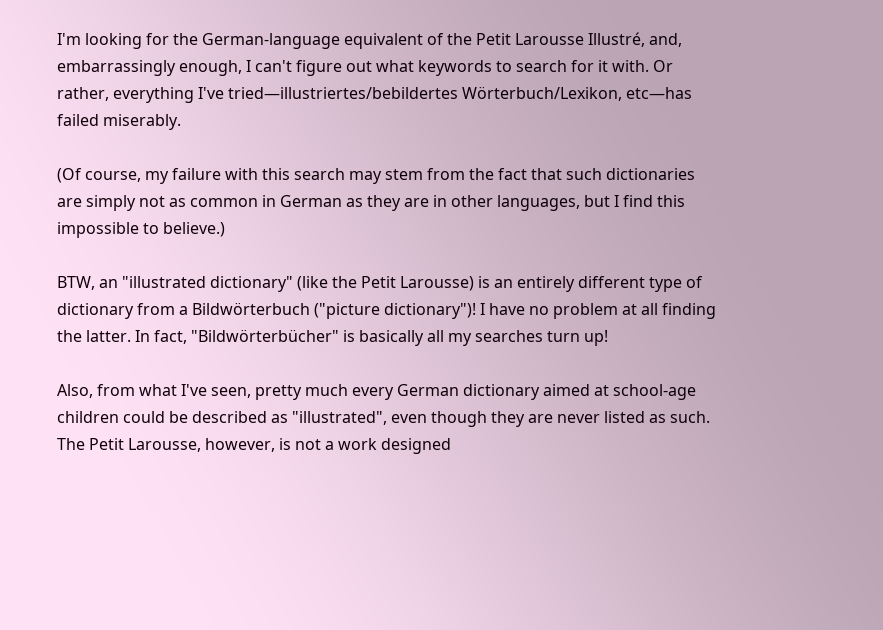I'm looking for the German-language equivalent of the Petit Larousse Illustré, and, embarrassingly enough, I can't figure out what keywords to search for it with. Or rather, everything I've tried—illustriertes/bebildertes Wörterbuch/Lexikon, etc—has failed miserably.

(Of course, my failure with this search may stem from the fact that such dictionaries are simply not as common in German as they are in other languages, but I find this impossible to believe.)

BTW, an "illustrated dictionary" (like the Petit Larousse) is an entirely different type of dictionary from a Bildwörterbuch ("picture dictionary")! I have no problem at all finding the latter. In fact, "Bildwörterbücher" is basically all my searches turn up!

Also, from what I've seen, pretty much every German dictionary aimed at school-age children could be described as "illustrated", even though they are never listed as such. The Petit Larousse, however, is not a work designed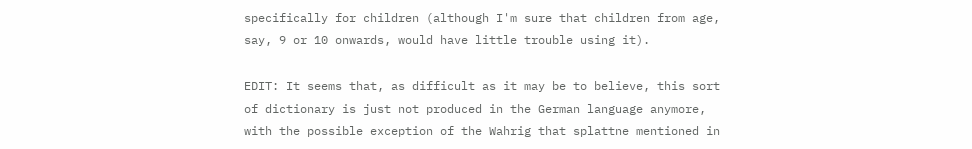specifically for children (although I'm sure that children from age, say, 9 or 10 onwards, would have little trouble using it).

EDIT: It seems that, as difficult as it may be to believe, this sort of dictionary is just not produced in the German language anymore, with the possible exception of the Wahrig that splattne mentioned in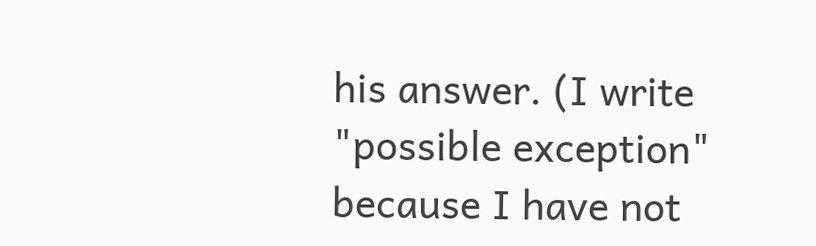his answer. (I write "possible exception" because I have not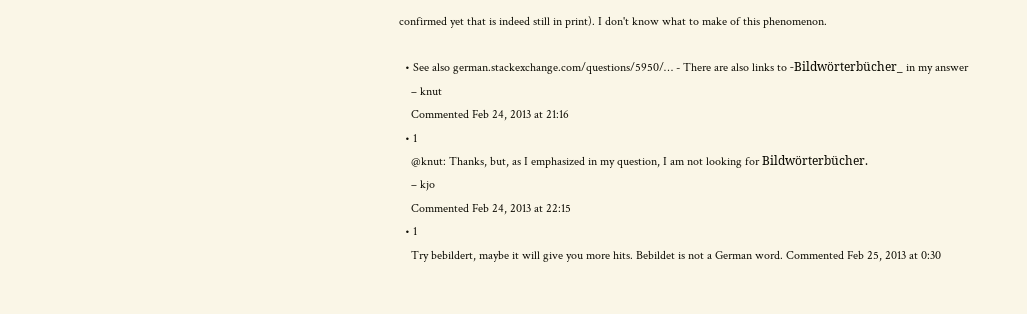confirmed yet that is indeed still in print). I don't know what to make of this phenomenon.

  • See also german.stackexchange.com/questions/5950/… - There are also links to -Bildwörterbücher_ in my answer
    – knut
    Commented Feb 24, 2013 at 21:16
  • 1
    @knut: Thanks, but, as I emphasized in my question, I am not looking for Bildwörterbücher.
    – kjo
    Commented Feb 24, 2013 at 22:15
  • 1
    Try bebildert, maybe it will give you more hits. Bebildet is not a German word. Commented Feb 25, 2013 at 0:30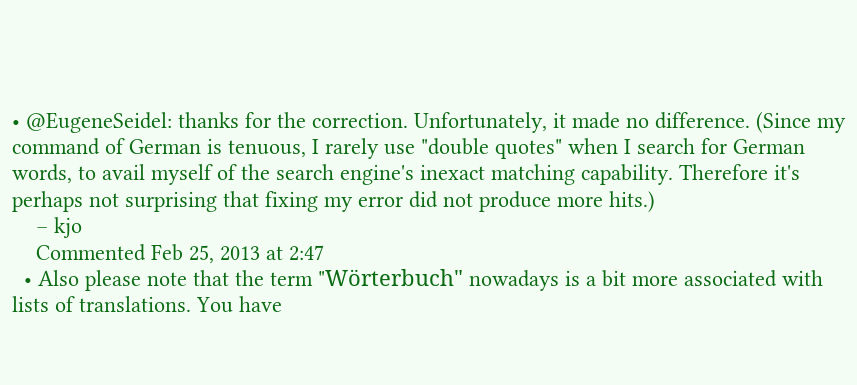• @EugeneSeidel: thanks for the correction. Unfortunately, it made no difference. (Since my command of German is tenuous, I rarely use "double quotes" when I search for German words, to avail myself of the search engine's inexact matching capability. Therefore it's perhaps not surprising that fixing my error did not produce more hits.)
    – kjo
    Commented Feb 25, 2013 at 2:47
  • Also please note that the term "Wörterbuch" nowadays is a bit more associated with lists of translations. You have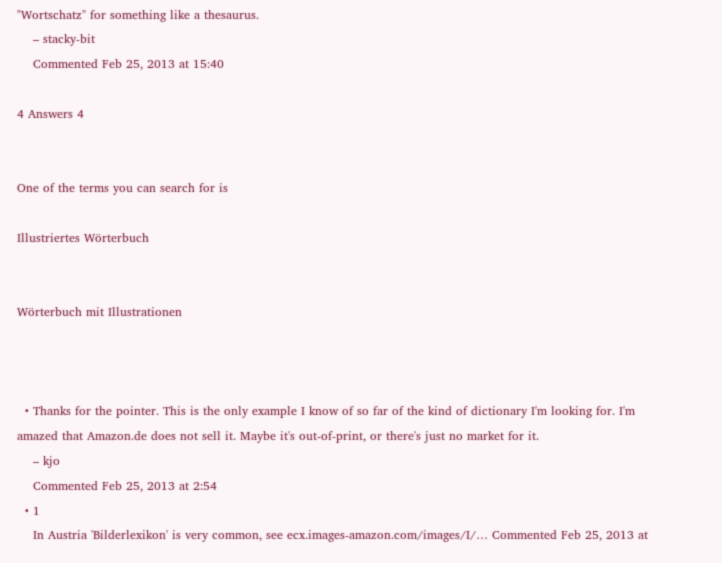"Wortschatz" for something like a thesaurus.
    – stacky-bit
    Commented Feb 25, 2013 at 15:40

4 Answers 4


One of the terms you can search for is

Illustriertes Wörterbuch


Wörterbuch mit Illustrationen



  • Thanks for the pointer. This is the only example I know of so far of the kind of dictionary I'm looking for. I'm amazed that Amazon.de does not sell it. Maybe it's out-of-print, or there's just no market for it.
    – kjo
    Commented Feb 25, 2013 at 2:54
  • 1
    In Austria 'Bilderlexikon' is very common, see ecx.images-amazon.com/images/I/… Commented Feb 25, 2013 at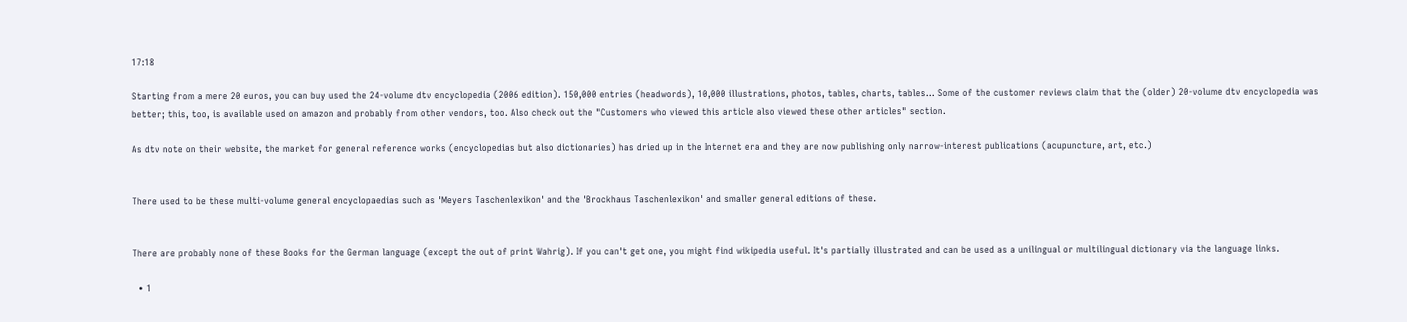17:18

Starting from a mere 20 euros, you can buy used the 24-volume dtv encyclopedia (2006 edition). 150,000 entries (headwords), 10,000 illustrations, photos, tables, charts, tables... Some of the customer reviews claim that the (older) 20-volume dtv encyclopedia was better; this, too, is available used on amazon and probably from other vendors, too. Also check out the "Customers who viewed this article also viewed these other articles" section.

As dtv note on their website, the market for general reference works (encyclopedias but also dictionaries) has dried up in the Internet era and they are now publishing only narrow-interest publications (acupuncture, art, etc.)


There used to be these multi-volume general encyclopaedias such as 'Meyers Taschenlexikon' and the 'Brockhaus Taschenlexikon' and smaller general editions of these.


There are probably none of these Books for the German language (except the out of print Wahrig). If you can't get one, you might find wikipedia useful. It's partially illustrated and can be used as a unilingual or multilingual dictionary via the language links.

  • 1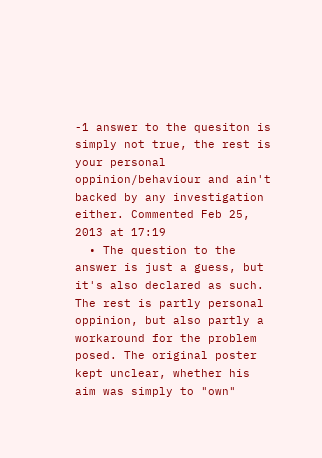-1 answer to the quesiton is simply not true, the rest is your personal oppinion/behaviour and ain't backed by any investigation either. Commented Feb 25, 2013 at 17:19
  • The question to the answer is just a guess, but it's also declared as such. The rest is partly personal oppinion, but also partly a workaround for the problem posed. The original poster kept unclear, whether his aim was simply to "own"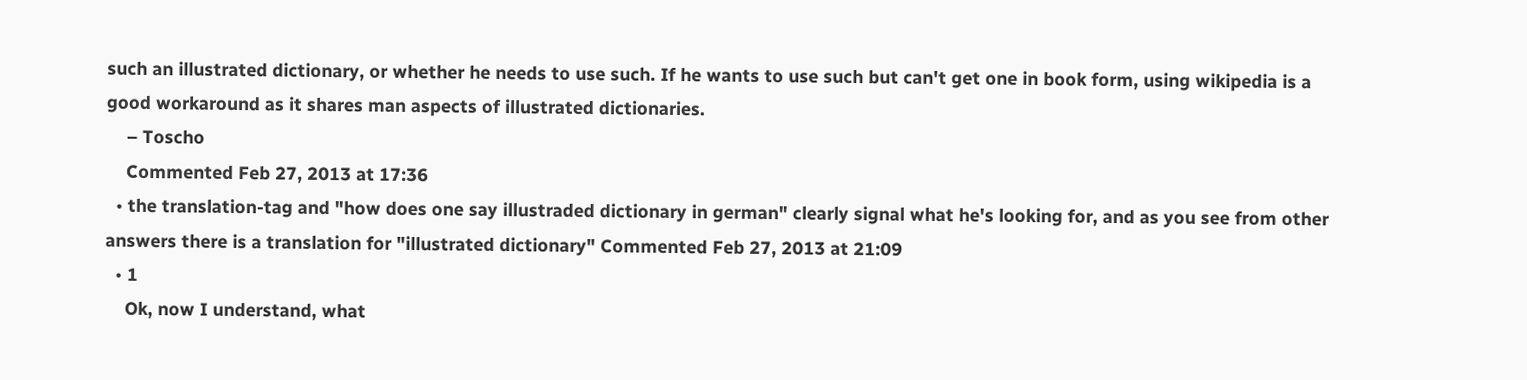such an illustrated dictionary, or whether he needs to use such. If he wants to use such but can't get one in book form, using wikipedia is a good workaround as it shares man aspects of illustrated dictionaries.
    – Toscho
    Commented Feb 27, 2013 at 17:36
  • the translation-tag and "how does one say illustraded dictionary in german" clearly signal what he's looking for, and as you see from other answers there is a translation for "illustrated dictionary" Commented Feb 27, 2013 at 21:09
  • 1
    Ok, now I understand, what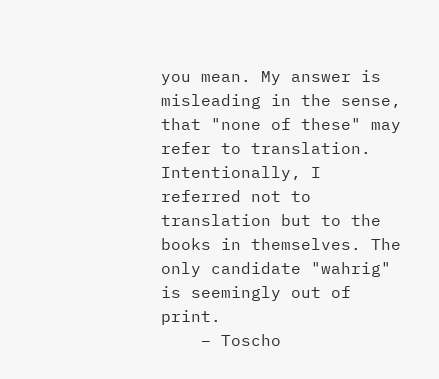you mean. My answer is misleading in the sense, that "none of these" may refer to translation. Intentionally, I referred not to translation but to the books in themselves. The only candidate "wahrig" is seemingly out of print.
    – Toscho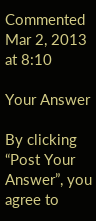Commented Mar 2, 2013 at 8:10

Your Answer

By clicking “Post Your Answer”, you agree to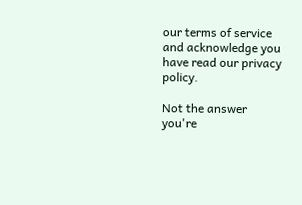our terms of service and acknowledge you have read our privacy policy.

Not the answer you're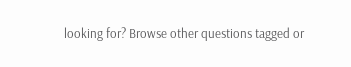looking for? Browse other questions tagged or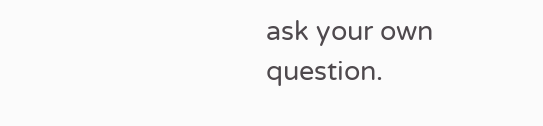ask your own question.